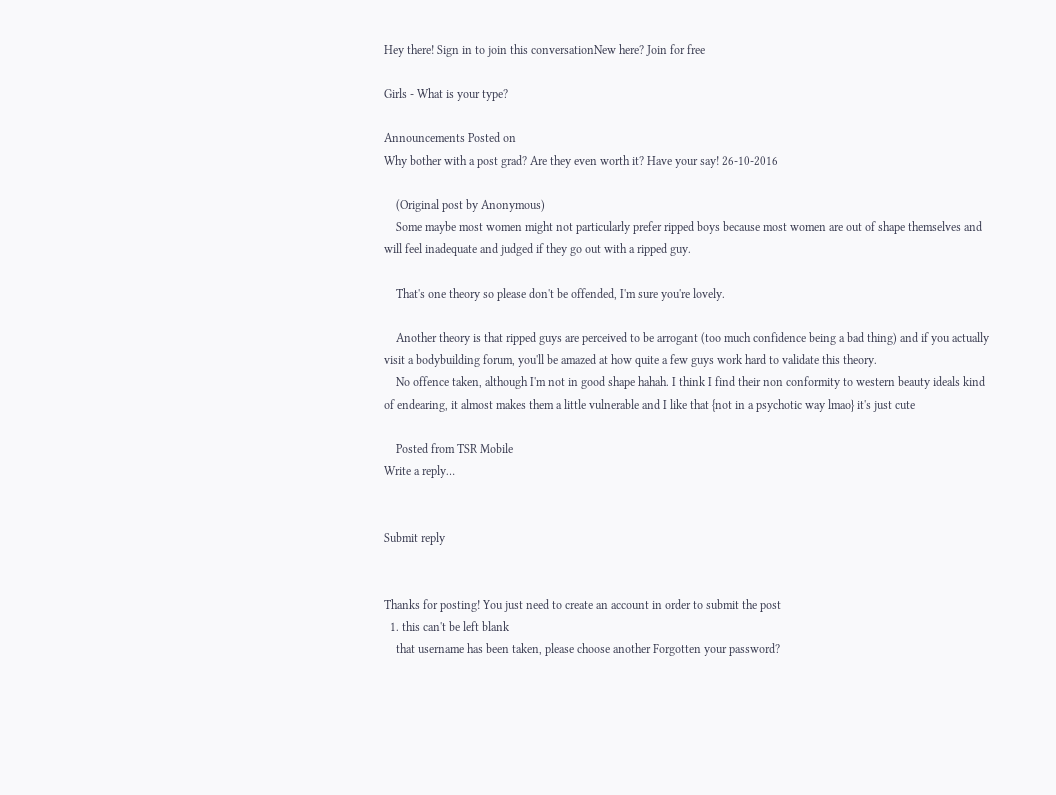Hey there! Sign in to join this conversationNew here? Join for free

Girls - What is your type?

Announcements Posted on
Why bother with a post grad? Are they even worth it? Have your say! 26-10-2016

    (Original post by Anonymous)
    Some maybe most women might not particularly prefer ripped boys because most women are out of shape themselves and will feel inadequate and judged if they go out with a ripped guy.

    That's one theory so please don't be offended, I'm sure you're lovely.

    Another theory is that ripped guys are perceived to be arrogant (too much confidence being a bad thing) and if you actually visit a bodybuilding forum, you'll be amazed at how quite a few guys work hard to validate this theory.
    No offence taken, although I'm not in good shape hahah. I think I find their non conformity to western beauty ideals kind of endearing, it almost makes them a little vulnerable and I like that {not in a psychotic way lmao} it's just cute

    Posted from TSR Mobile
Write a reply…


Submit reply


Thanks for posting! You just need to create an account in order to submit the post
  1. this can't be left blank
    that username has been taken, please choose another Forgotten your password?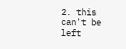2. this can't be left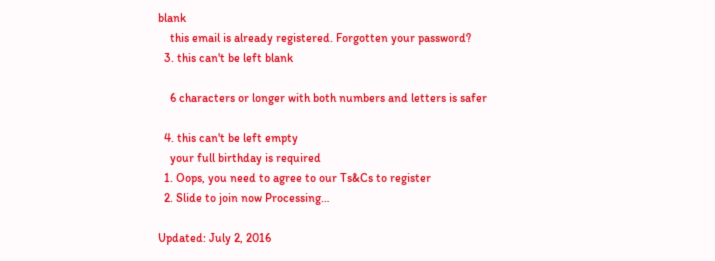blank
    this email is already registered. Forgotten your password?
  3. this can't be left blank

    6 characters or longer with both numbers and letters is safer

  4. this can't be left empty
    your full birthday is required
  1. Oops, you need to agree to our Ts&Cs to register
  2. Slide to join now Processing…

Updated: July 2, 2016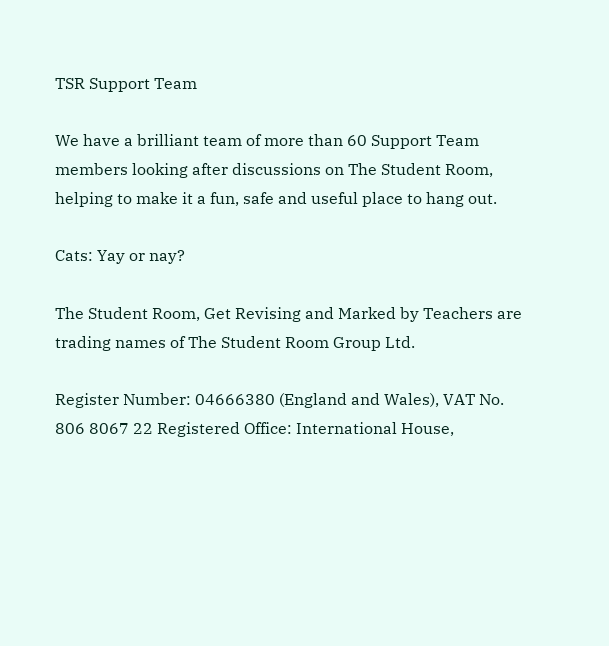TSR Support Team

We have a brilliant team of more than 60 Support Team members looking after discussions on The Student Room, helping to make it a fun, safe and useful place to hang out.

Cats: Yay or nay?

The Student Room, Get Revising and Marked by Teachers are trading names of The Student Room Group Ltd.

Register Number: 04666380 (England and Wales), VAT No. 806 8067 22 Registered Office: International House,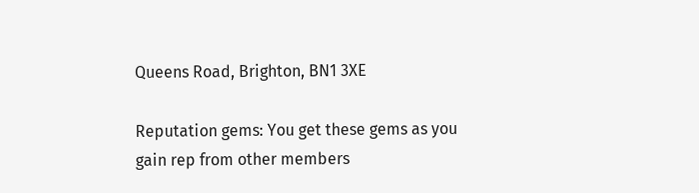Queens Road, Brighton, BN1 3XE

Reputation gems: You get these gems as you gain rep from other members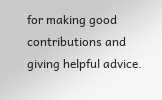for making good contributions and giving helpful advice.